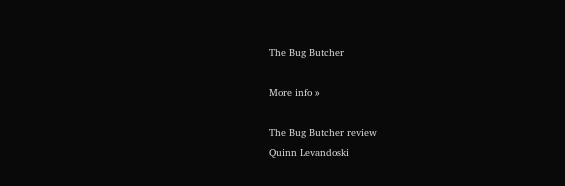The Bug Butcher

More info »

The Bug Butcher review
Quinn Levandoski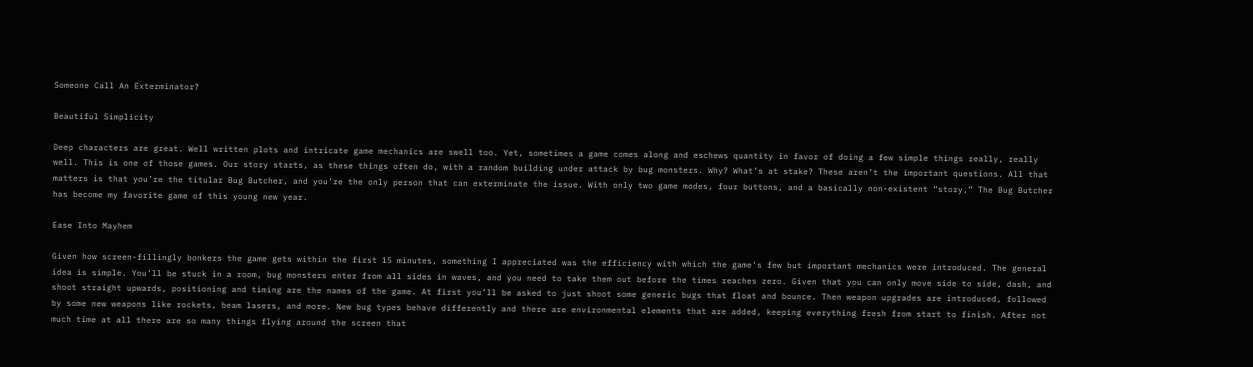Someone Call An Exterminator?

Beautiful Simplicity

Deep characters are great. Well written plots and intricate game mechanics are swell too. Yet, sometimes a game comes along and eschews quantity in favor of doing a few simple things really, really well. This is one of those games. Our story starts, as these things often do, with a random building under attack by bug monsters. Why? What’s at stake? These aren’t the important questions. All that matters is that you’re the titular Bug Butcher, and you’re the only person that can exterminate the issue. With only two game modes, four buttons, and a basically non-existent “story,” The Bug Butcher has become my favorite game of this young new year.

Ease Into Mayhem

Given how screen-fillingly bonkers the game gets within the first 15 minutes, something I appreciated was the efficiency with which the game's few but important mechanics were introduced. The general idea is simple. You’ll be stuck in a room, bug monsters enter from all sides in waves, and you need to take them out before the times reaches zero. Given that you can only move side to side, dash, and shoot straight upwards, positioning and timing are the names of the game. At first you’ll be asked to just shoot some generic bugs that float and bounce. Then weapon upgrades are introduced, followed by some new weapons like rockets, beam lasers, and more. New bug types behave differently and there are environmental elements that are added, keeping everything fresh from start to finish. After not much time at all there are so many things flying around the screen that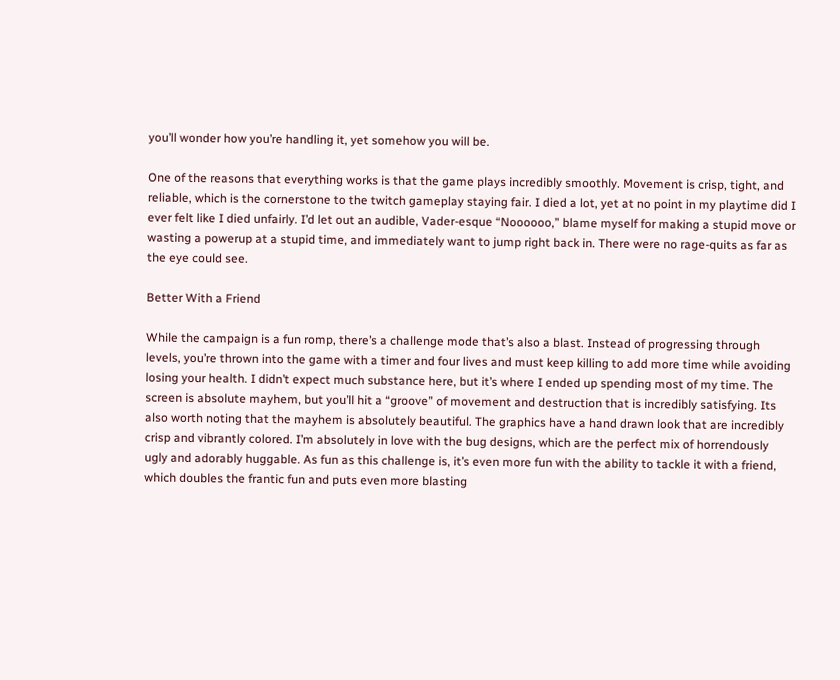you’ll wonder how you’re handling it, yet somehow you will be.

One of the reasons that everything works is that the game plays incredibly smoothly. Movement is crisp, tight, and reliable, which is the cornerstone to the twitch gameplay staying fair. I died a lot, yet at no point in my playtime did I ever felt like I died unfairly. I’d let out an audible, Vader-esque “Noooooo,” blame myself for making a stupid move or wasting a powerup at a stupid time, and immediately want to jump right back in. There were no rage-quits as far as the eye could see.

Better With a Friend

While the campaign is a fun romp, there’s a challenge mode that’s also a blast. Instead of progressing through levels, you’re thrown into the game with a timer and four lives and must keep killing to add more time while avoiding losing your health. I didn’t expect much substance here, but it’s where I ended up spending most of my time. The screen is absolute mayhem, but you’ll hit a “groove” of movement and destruction that is incredibly satisfying. Its also worth noting that the mayhem is absolutely beautiful. The graphics have a hand drawn look that are incredibly crisp and vibrantly colored. I’m absolutely in love with the bug designs, which are the perfect mix of horrendously ugly and adorably huggable. As fun as this challenge is, it’s even more fun with the ability to tackle it with a friend, which doubles the frantic fun and puts even more blasting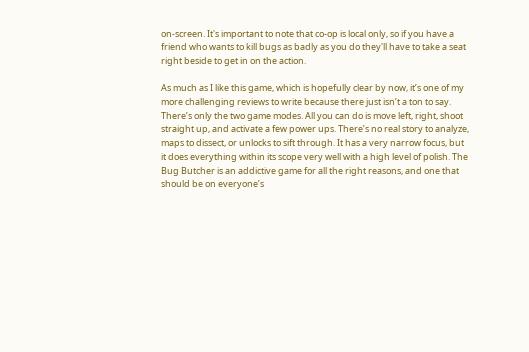on-screen. It's important to note that co-op is local only, so if you have a friend who wants to kill bugs as badly as you do they'll have to take a seat right beside to get in on the action.

As much as I like this game, which is hopefully clear by now, it’s one of my more challenging reviews to write because there just isn’t a ton to say. There’s only the two game modes. All you can do is move left, right, shoot straight up, and activate a few power ups. There’s no real story to analyze, maps to dissect, or unlocks to sift through. It has a very narrow focus, but it does everything within its scope very well with a high level of polish. The Bug Butcher is an addictive game for all the right reasons, and one that should be on everyone’s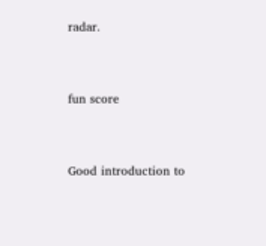radar.


fun score


Good introduction to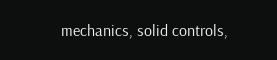mechanics, solid controls,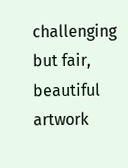challenging but fair, beautiful artwork